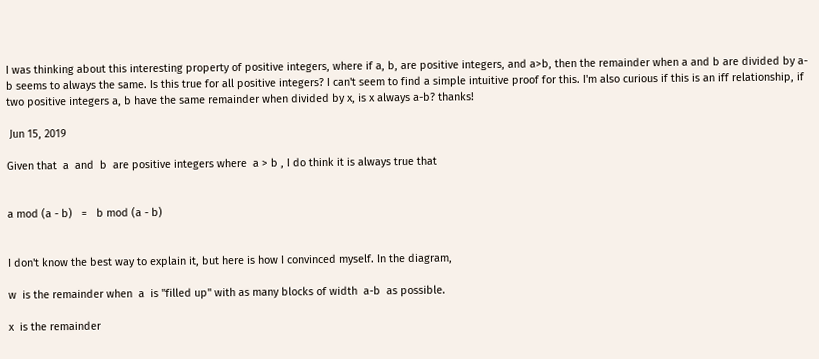I was thinking about this interesting property of positive integers, where if a, b, are positive integers, and a>b, then the remainder when a and b are divided by a-b seems to always the same. Is this true for all positive integers? I can't seem to find a simple intuitive proof for this. I'm also curious if this is an iff relationship, if two positive integers a, b have the same remainder when divided by x, is x always a-b? thanks!

 Jun 15, 2019

Given that  a  and  b  are positive integers where  a > b , I do think it is always true that


a mod (a - b)   =   b mod (a - b)


I don't know the best way to explain it, but here is how I convinced myself. In the diagram,

w  is the remainder when  a  is "filled up" with as many blocks of width  a-b  as possible.

x  is the remainder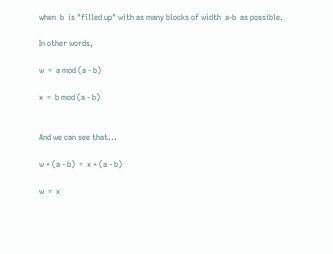when  b  is "filled up" with as many blocks of width  a-b  as possible.

In other words,

w  =  a mod (a - b)

x  =  b mod (a - b)


And we can see that...

w + (a - b)  =  x + (a - b)

w  =  x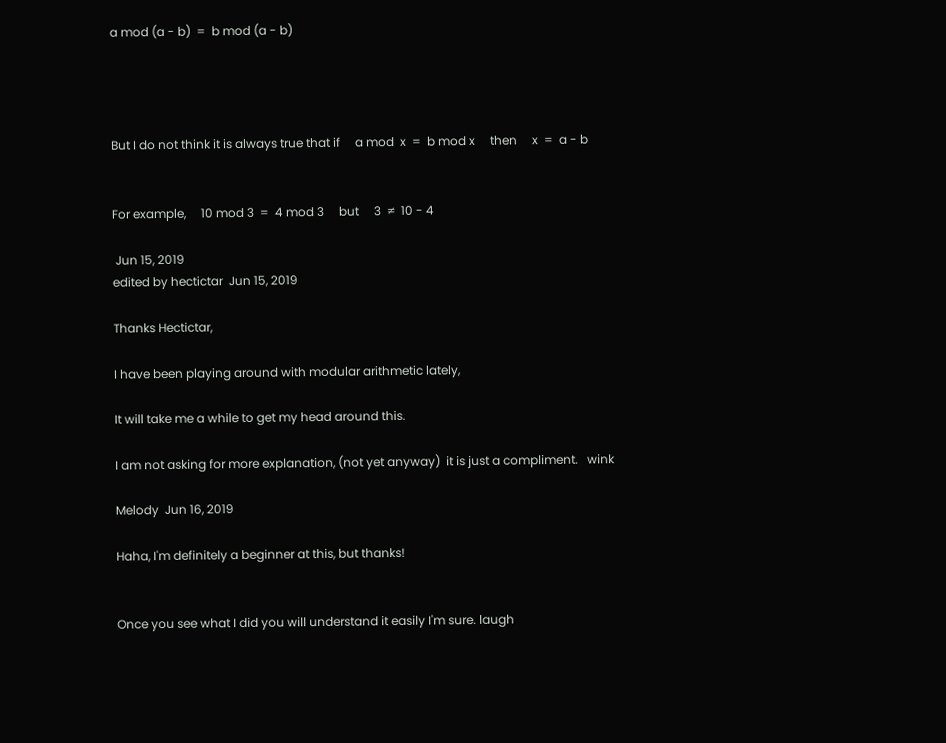a mod (a - b)  =  b mod (a - b)




But I do not think it is always true that if     a mod  x  =  b mod x     then     x  =  a - b


For example,     10 mod 3  =  4 mod 3     but     3  ≠  10 - 4

 Jun 15, 2019
edited by hectictar  Jun 15, 2019

Thanks Hectictar,

I have been playing around with modular arithmetic lately,

It will take me a while to get my head around this.

I am not asking for more explanation, (not yet anyway)  it is just a compliment.   wink

Melody  Jun 16, 2019

Haha, I'm definitely a beginner at this, but thanks!


Once you see what I did you will understand it easily I'm sure. laugh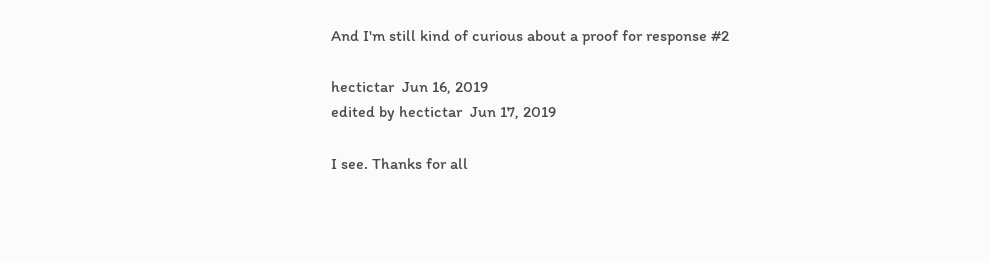And I'm still kind of curious about a proof for response #2

hectictar  Jun 16, 2019
edited by hectictar  Jun 17, 2019

I see. Thanks for all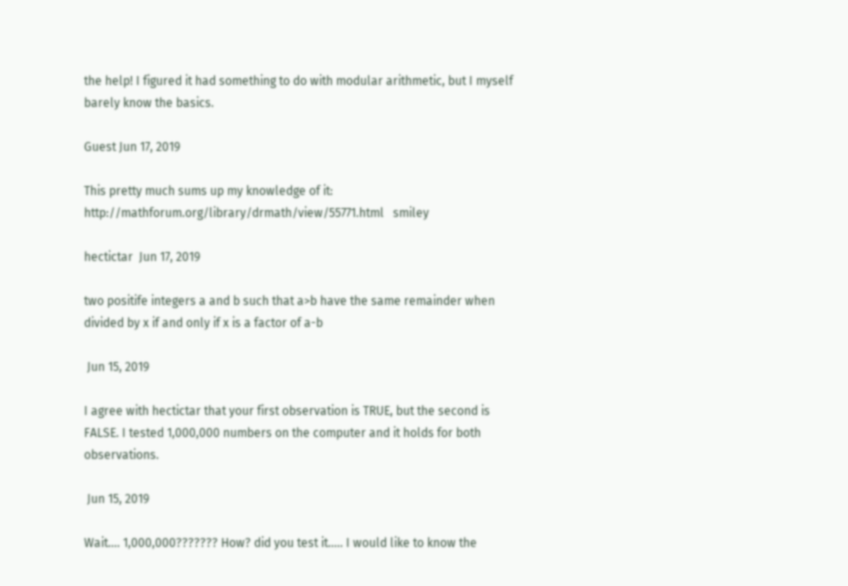the help! I figured it had something to do with modular arithmetic, but I myself barely know the basics.

Guest Jun 17, 2019

This pretty much sums up my knowledge of it:  http://mathforum.org/library/drmath/view/55771.html   smiley

hectictar  Jun 17, 2019

two positife integers a and b such that a>b have the same remainder when divided by x if and only if x is a factor of a-b

 Jun 15, 2019

I agree with hectictar that your first observation is TRUE, but the second is FALSE. I tested 1,000,000 numbers on the computer and it holds for both observations.

 Jun 15, 2019

Wait.... 1,000,000??????? How? did you test it..... I would like to know the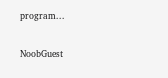program...

NoobGuest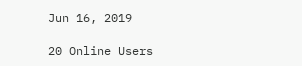Jun 16, 2019

20 Online Users